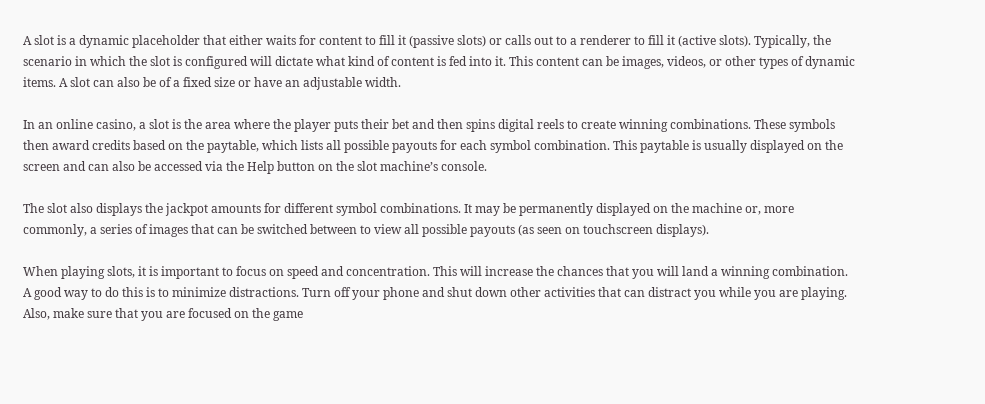A slot is a dynamic placeholder that either waits for content to fill it (passive slots) or calls out to a renderer to fill it (active slots). Typically, the scenario in which the slot is configured will dictate what kind of content is fed into it. This content can be images, videos, or other types of dynamic items. A slot can also be of a fixed size or have an adjustable width.

In an online casino, a slot is the area where the player puts their bet and then spins digital reels to create winning combinations. These symbols then award credits based on the paytable, which lists all possible payouts for each symbol combination. This paytable is usually displayed on the screen and can also be accessed via the Help button on the slot machine’s console.

The slot also displays the jackpot amounts for different symbol combinations. It may be permanently displayed on the machine or, more commonly, a series of images that can be switched between to view all possible payouts (as seen on touchscreen displays).

When playing slots, it is important to focus on speed and concentration. This will increase the chances that you will land a winning combination. A good way to do this is to minimize distractions. Turn off your phone and shut down other activities that can distract you while you are playing. Also, make sure that you are focused on the game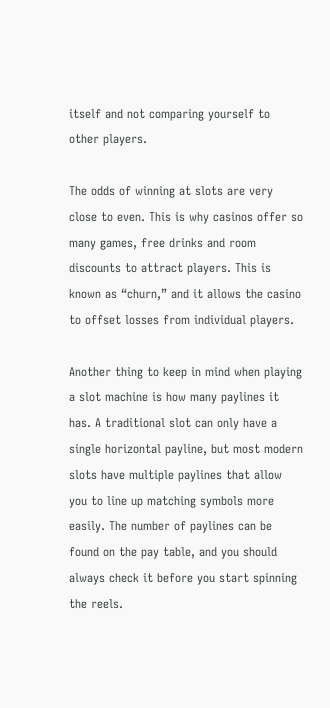itself and not comparing yourself to other players.

The odds of winning at slots are very close to even. This is why casinos offer so many games, free drinks and room discounts to attract players. This is known as “churn,” and it allows the casino to offset losses from individual players.

Another thing to keep in mind when playing a slot machine is how many paylines it has. A traditional slot can only have a single horizontal payline, but most modern slots have multiple paylines that allow you to line up matching symbols more easily. The number of paylines can be found on the pay table, and you should always check it before you start spinning the reels.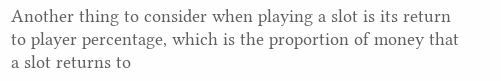Another thing to consider when playing a slot is its return to player percentage, which is the proportion of money that a slot returns to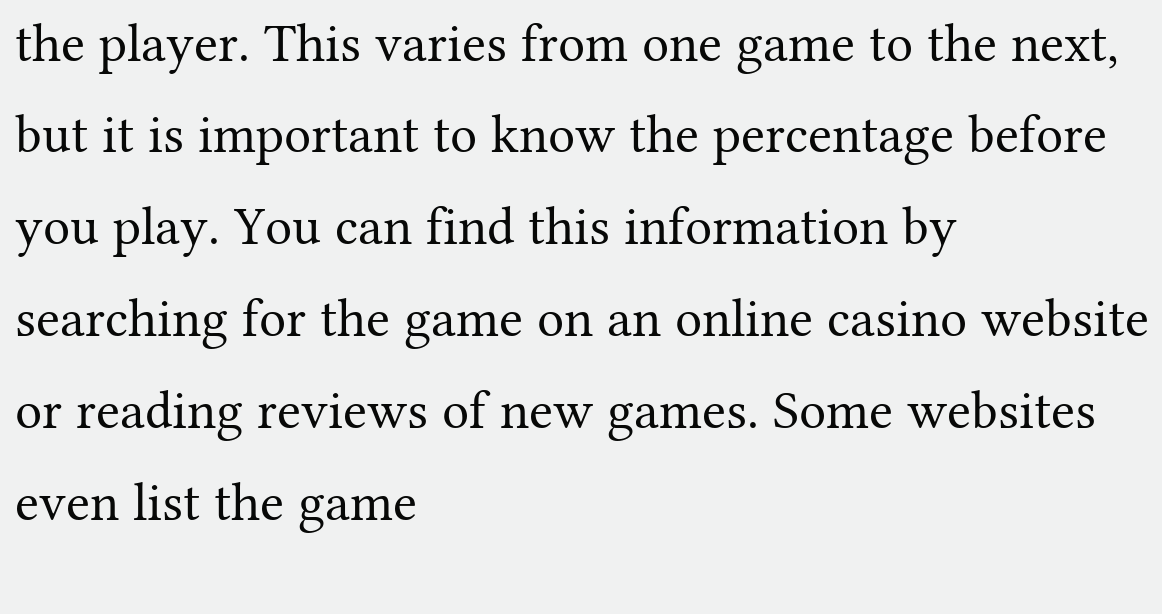the player. This varies from one game to the next, but it is important to know the percentage before you play. You can find this information by searching for the game on an online casino website or reading reviews of new games. Some websites even list the game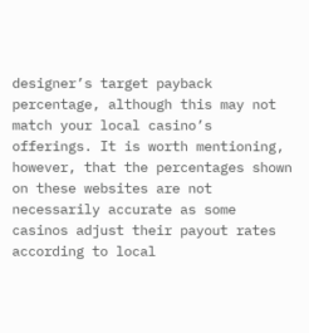designer’s target payback percentage, although this may not match your local casino’s offerings. It is worth mentioning, however, that the percentages shown on these websites are not necessarily accurate as some casinos adjust their payout rates according to local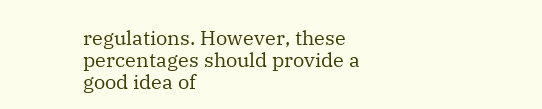regulations. However, these percentages should provide a good idea of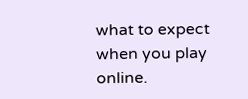what to expect when you play online.